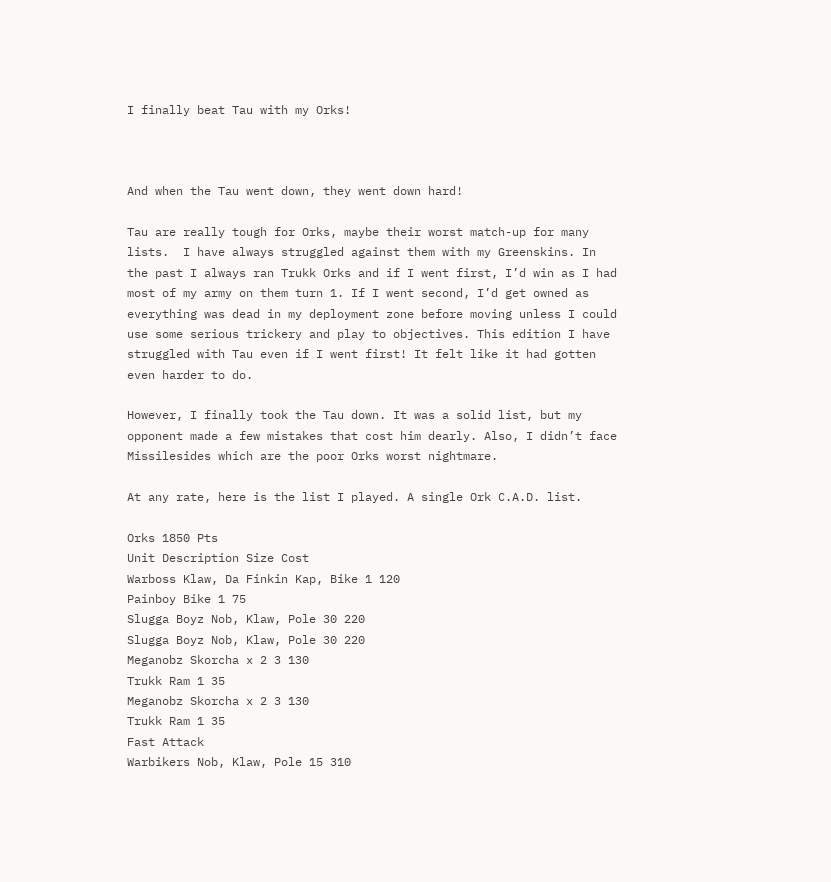I finally beat Tau with my Orks!



And when the Tau went down, they went down hard!

Tau are really tough for Orks, maybe their worst match-up for many lists.  I have always struggled against them with my Greenskins. In the past I always ran Trukk Orks and if I went first, I’d win as I had most of my army on them turn 1. If I went second, I’d get owned as everything was dead in my deployment zone before moving unless I could use some serious trickery and play to objectives. This edition I have struggled with Tau even if I went first! It felt like it had gotten even harder to do.

However, I finally took the Tau down. It was a solid list, but my opponent made a few mistakes that cost him dearly. Also, I didn’t face Missilesides which are the poor Orks worst nightmare.

At any rate, here is the list I played. A single Ork C.A.D. list.

Orks 1850 Pts
Unit Description Size Cost
Warboss Klaw, Da Finkin Kap, Bike 1 120
Painboy Bike 1 75
Slugga Boyz Nob, Klaw, Pole 30 220
Slugga Boyz Nob, Klaw, Pole 30 220
Meganobz Skorcha x 2 3 130
Trukk Ram 1 35
Meganobz Skorcha x 2 3 130
Trukk Ram 1 35
Fast Attack
Warbikers Nob, Klaw, Pole 15 310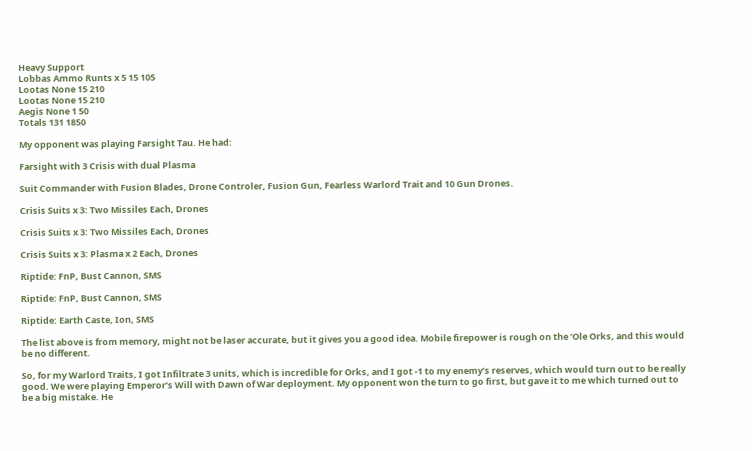Heavy Support
Lobbas Ammo Runts x 5 15 105
Lootas None 15 210
Lootas None 15 210
Aegis None 1 50
Totals 131 1850

My opponent was playing Farsight Tau. He had:

Farsight with 3 Crisis with dual Plasma

Suit Commander with Fusion Blades, Drone Controler, Fusion Gun, Fearless Warlord Trait and 10 Gun Drones.

Crisis Suits x 3: Two Missiles Each, Drones

Crisis Suits x 3: Two Missiles Each, Drones

Crisis Suits x 3: Plasma x 2 Each, Drones

Riptide: FnP, Bust Cannon, SMS

Riptide: FnP, Bust Cannon, SMS

Riptide: Earth Caste, Ion, SMS

The list above is from memory, might not be laser accurate, but it gives you a good idea. Mobile firepower is rough on the ‘Ole Orks, and this would be no different.

So, for my Warlord Traits, I got Infiltrate 3 units, which is incredible for Orks, and I got -1 to my enemy’s reserves, which would turn out to be really good. We were playing Emperor’s Will with Dawn of War deployment. My opponent won the turn to go first, but gave it to me which turned out to be a big mistake. He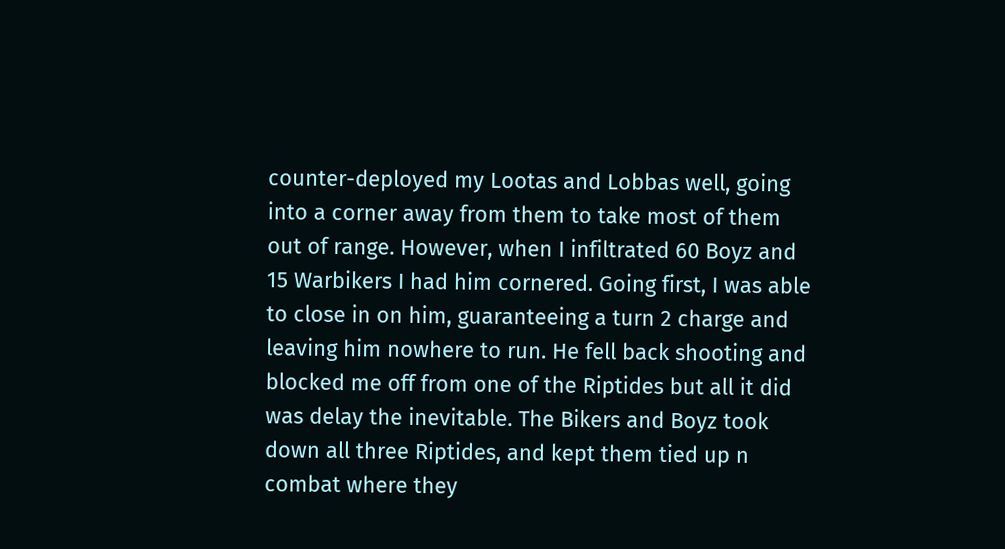counter-deployed my Lootas and Lobbas well, going into a corner away from them to take most of them out of range. However, when I infiltrated 60 Boyz and 15 Warbikers I had him cornered. Going first, I was able to close in on him, guaranteeing a turn 2 charge and leaving him nowhere to run. He fell back shooting and blocked me off from one of the Riptides but all it did was delay the inevitable. The Bikers and Boyz took down all three Riptides, and kept them tied up n combat where they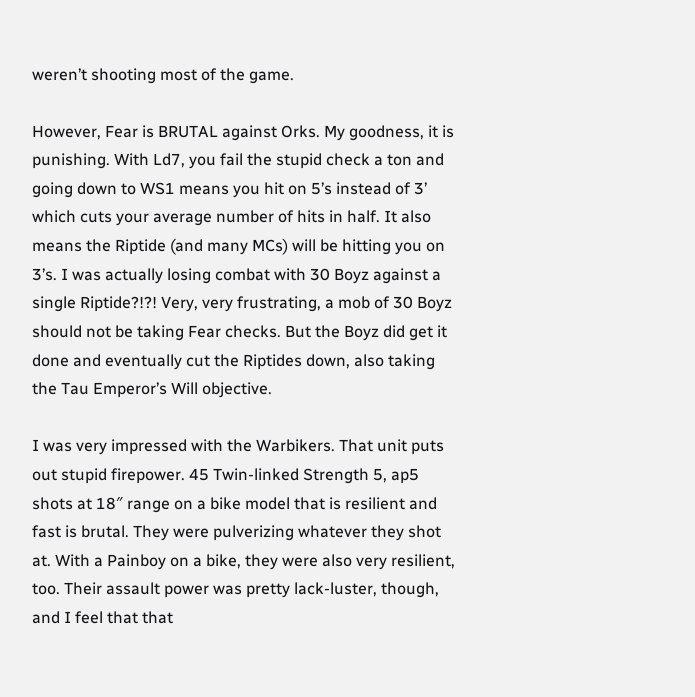weren’t shooting most of the game.

However, Fear is BRUTAL against Orks. My goodness, it is punishing. With Ld7, you fail the stupid check a ton and going down to WS1 means you hit on 5’s instead of 3’ which cuts your average number of hits in half. It also means the Riptide (and many MCs) will be hitting you on 3’s. I was actually losing combat with 30 Boyz against a single Riptide?!?! Very, very frustrating, a mob of 30 Boyz should not be taking Fear checks. But the Boyz did get it done and eventually cut the Riptides down, also taking the Tau Emperor’s Will objective.

I was very impressed with the Warbikers. That unit puts out stupid firepower. 45 Twin-linked Strength 5, ap5 shots at 18″ range on a bike model that is resilient and fast is brutal. They were pulverizing whatever they shot at. With a Painboy on a bike, they were also very resilient, too. Their assault power was pretty lack-luster, though, and I feel that that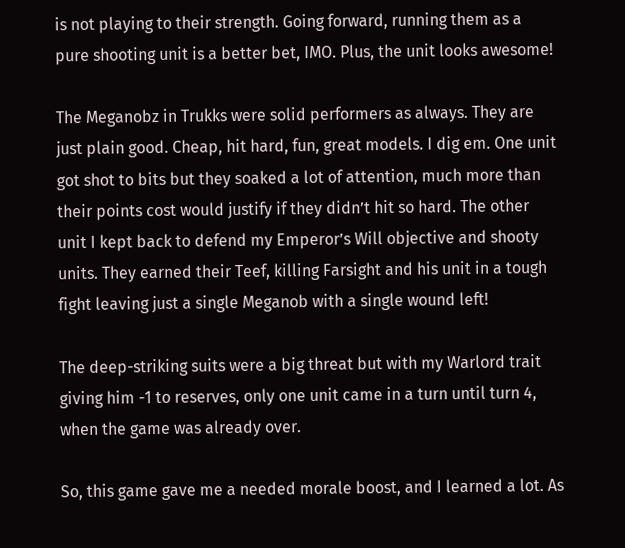is not playing to their strength. Going forward, running them as a pure shooting unit is a better bet, IMO. Plus, the unit looks awesome!

The Meganobz in Trukks were solid performers as always. They are just plain good. Cheap, hit hard, fun, great models. I dig em. One unit got shot to bits but they soaked a lot of attention, much more than their points cost would justify if they didn’t hit so hard. The other unit I kept back to defend my Emperor’s Will objective and shooty units. They earned their Teef, killing Farsight and his unit in a tough fight leaving just a single Meganob with a single wound left!

The deep-striking suits were a big threat but with my Warlord trait giving him -1 to reserves, only one unit came in a turn until turn 4, when the game was already over.

So, this game gave me a needed morale boost, and I learned a lot. As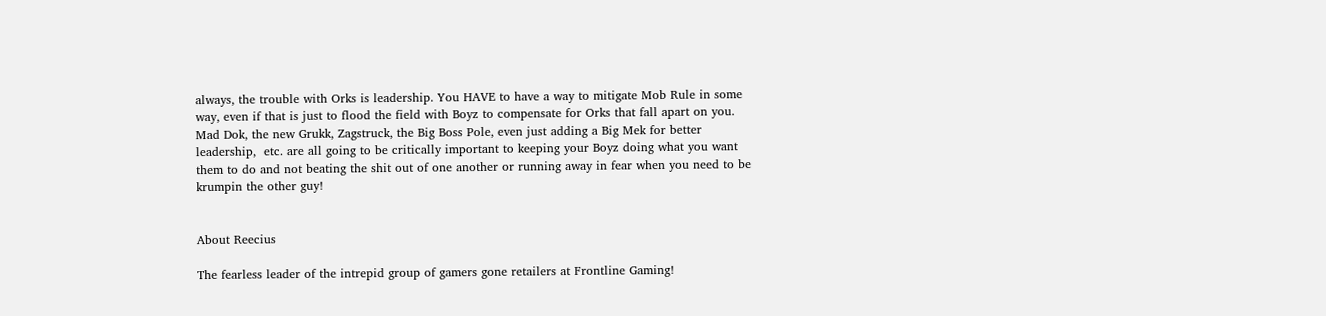always, the trouble with Orks is leadership. You HAVE to have a way to mitigate Mob Rule in some way, even if that is just to flood the field with Boyz to compensate for Orks that fall apart on you. Mad Dok, the new Grukk, Zagstruck, the Big Boss Pole, even just adding a Big Mek for better leadership,  etc. are all going to be critically important to keeping your Boyz doing what you want them to do and not beating the shit out of one another or running away in fear when you need to be krumpin the other guy!


About Reecius

The fearless leader of the intrepid group of gamers gone retailers at Frontline Gaming!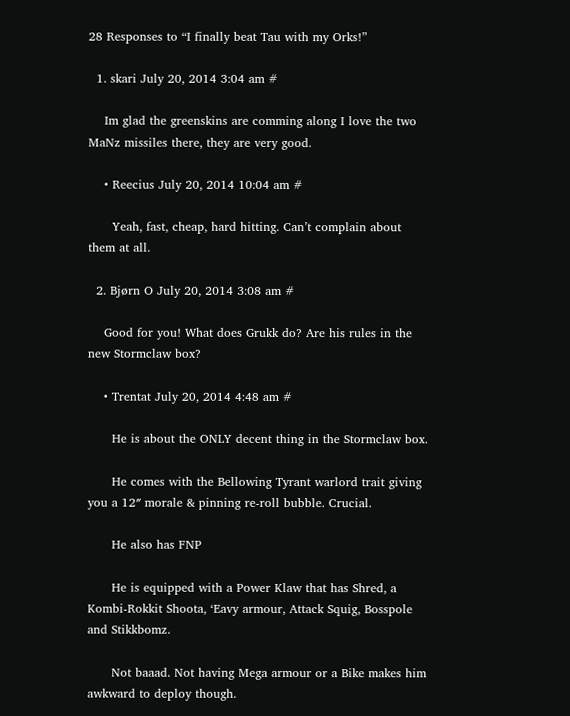28 Responses to “I finally beat Tau with my Orks!”

  1. skari July 20, 2014 3:04 am #

    Im glad the greenskins are comming along I love the two MaNz missiles there, they are very good.

    • Reecius July 20, 2014 10:04 am #

      Yeah, fast, cheap, hard hitting. Can’t complain about them at all.

  2. Bjørn O July 20, 2014 3:08 am #

    Good for you! What does Grukk do? Are his rules in the new Stormclaw box?

    • Trentat July 20, 2014 4:48 am #

      He is about the ONLY decent thing in the Stormclaw box.

      He comes with the Bellowing Tyrant warlord trait giving you a 12″ morale & pinning re-roll bubble. Crucial.

      He also has FNP

      He is equipped with a Power Klaw that has Shred, a Kombi-Rokkit Shoota, ‘Eavy armour, Attack Squig, Bosspole and Stikkbomz.

      Not baaad. Not having Mega armour or a Bike makes him awkward to deploy though.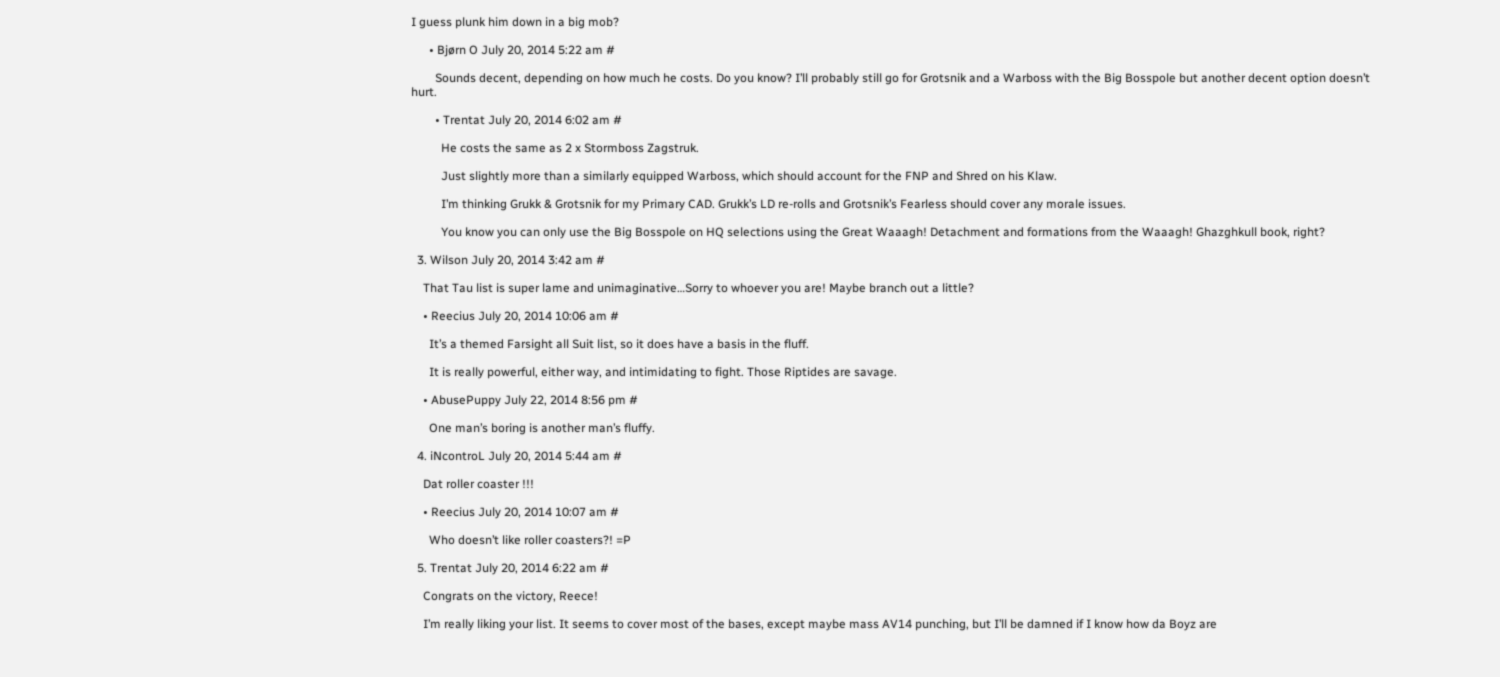I guess plunk him down in a big mob?

      • Bjørn O July 20, 2014 5:22 am #

        Sounds decent, depending on how much he costs. Do you know? I’ll probably still go for Grotsnik and a Warboss with the Big Bosspole but another decent option doesn’t hurt.

        • Trentat July 20, 2014 6:02 am #

          He costs the same as 2 x Stormboss Zagstruk.

          Just slightly more than a similarly equipped Warboss, which should account for the FNP and Shred on his Klaw.

          I’m thinking Grukk & Grotsnik for my Primary CAD. Grukk’s LD re-rolls and Grotsnik’s Fearless should cover any morale issues.

          You know you can only use the Big Bosspole on HQ selections using the Great Waaagh! Detachment and formations from the Waaagh! Ghazghkull book, right?

  3. Wilson July 20, 2014 3:42 am #

    That Tau list is super lame and unimaginative…Sorry to whoever you are! Maybe branch out a little?

    • Reecius July 20, 2014 10:06 am #

      It’s a themed Farsight all Suit list, so it does have a basis in the fluff.

      It is really powerful, either way, and intimidating to fight. Those Riptides are savage.

    • AbusePuppy July 22, 2014 8:56 pm #

      One man’s boring is another man’s fluffy.

  4. iNcontroL July 20, 2014 5:44 am #

    Dat roller coaster !!!

    • Reecius July 20, 2014 10:07 am #

      Who doesn’t like roller coasters?! =P

  5. Trentat July 20, 2014 6:22 am #

    Congrats on the victory, Reece!

    I’m really liking your list. It seems to cover most of the bases, except maybe mass AV14 punching, but I’ll be damned if I know how da Boyz are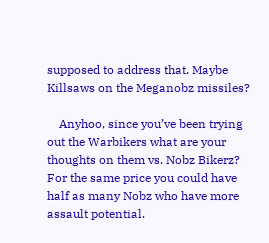supposed to address that. Maybe Killsaws on the Meganobz missiles?

    Anyhoo, since you’ve been trying out the Warbikers what are your thoughts on them vs. Nobz Bikerz? For the same price you could have half as many Nobz who have more assault potential.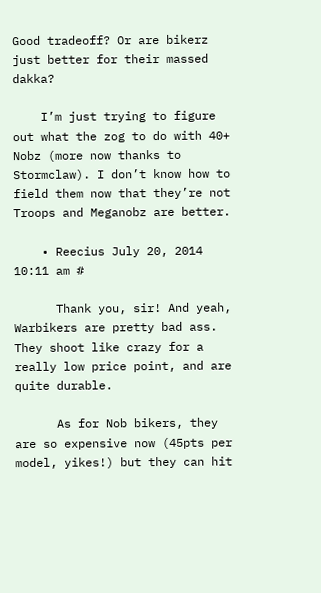Good tradeoff? Or are bikerz just better for their massed dakka?

    I’m just trying to figure out what the zog to do with 40+ Nobz (more now thanks to Stormclaw). I don’t know how to field them now that they’re not Troops and Meganobz are better.

    • Reecius July 20, 2014 10:11 am #

      Thank you, sir! And yeah, Warbikers are pretty bad ass. They shoot like crazy for a really low price point, and are quite durable.

      As for Nob bikers, they are so expensive now (45pts per model, yikes!) but they can hit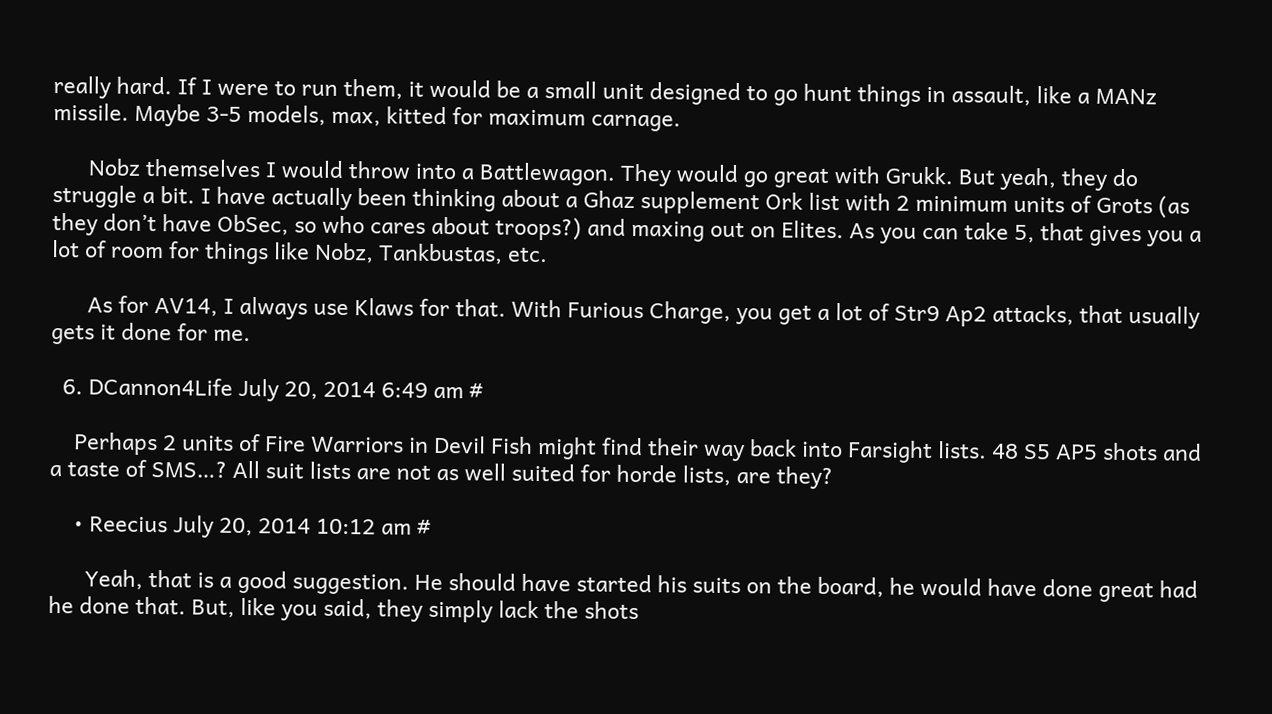really hard. If I were to run them, it would be a small unit designed to go hunt things in assault, like a MANz missile. Maybe 3-5 models, max, kitted for maximum carnage.

      Nobz themselves I would throw into a Battlewagon. They would go great with Grukk. But yeah, they do struggle a bit. I have actually been thinking about a Ghaz supplement Ork list with 2 minimum units of Grots (as they don’t have ObSec, so who cares about troops?) and maxing out on Elites. As you can take 5, that gives you a lot of room for things like Nobz, Tankbustas, etc.

      As for AV14, I always use Klaws for that. With Furious Charge, you get a lot of Str9 Ap2 attacks, that usually gets it done for me.

  6. DCannon4Life July 20, 2014 6:49 am #

    Perhaps 2 units of Fire Warriors in Devil Fish might find their way back into Farsight lists. 48 S5 AP5 shots and a taste of SMS…? All suit lists are not as well suited for horde lists, are they?

    • Reecius July 20, 2014 10:12 am #

      Yeah, that is a good suggestion. He should have started his suits on the board, he would have done great had he done that. But, like you said, they simply lack the shots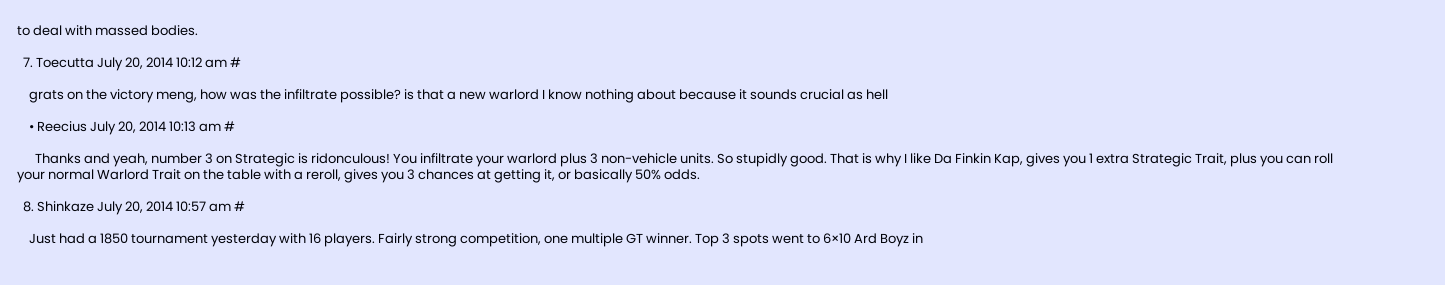to deal with massed bodies.

  7. Toecutta July 20, 2014 10:12 am #

    grats on the victory meng, how was the infiltrate possible? is that a new warlord I know nothing about because it sounds crucial as hell

    • Reecius July 20, 2014 10:13 am #

      Thanks and yeah, number 3 on Strategic is ridonculous! You infiltrate your warlord plus 3 non-vehicle units. So stupidly good. That is why I like Da Finkin Kap, gives you 1 extra Strategic Trait, plus you can roll your normal Warlord Trait on the table with a reroll, gives you 3 chances at getting it, or basically 50% odds.

  8. Shinkaze July 20, 2014 10:57 am #

    Just had a 1850 tournament yesterday with 16 players. Fairly strong competition, one multiple GT winner. Top 3 spots went to 6×10 Ard Boyz in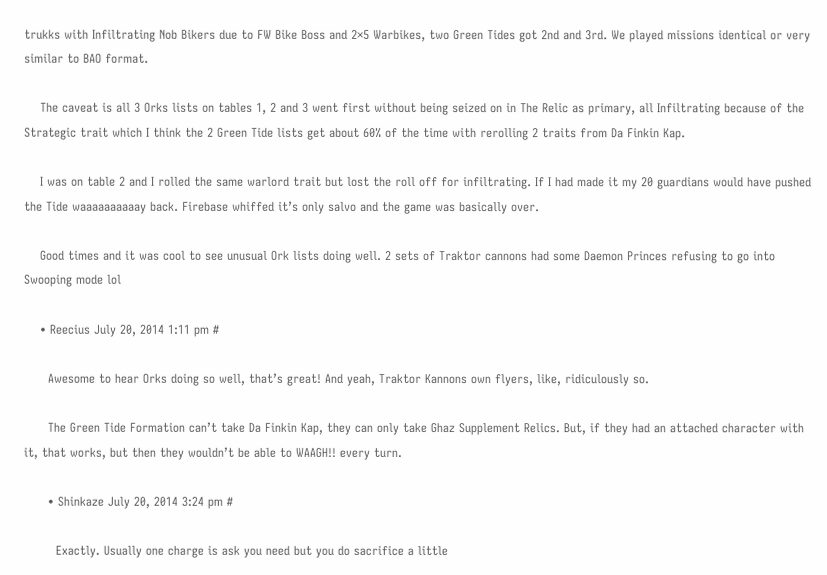trukks with Infiltrating Nob Bikers due to FW Bike Boss and 2×5 Warbikes, two Green Tides got 2nd and 3rd. We played missions identical or very similar to BAO format.

    The caveat is all 3 Orks lists on tables 1, 2 and 3 went first without being seized on in The Relic as primary, all Infiltrating because of the Strategic trait which I think the 2 Green Tide lists get about 60% of the time with rerolling 2 traits from Da Finkin Kap.

    I was on table 2 and I rolled the same warlord trait but lost the roll off for infiltrating. If I had made it my 20 guardians would have pushed the Tide waaaaaaaaaay back. Firebase whiffed it’s only salvo and the game was basically over.

    Good times and it was cool to see unusual Ork lists doing well. 2 sets of Traktor cannons had some Daemon Princes refusing to go into Swooping mode lol

    • Reecius July 20, 2014 1:11 pm #

      Awesome to hear Orks doing so well, that’s great! And yeah, Traktor Kannons own flyers, like, ridiculously so.

      The Green Tide Formation can’t take Da Finkin Kap, they can only take Ghaz Supplement Relics. But, if they had an attached character with it, that works, but then they wouldn’t be able to WAAGH!! every turn.

      • Shinkaze July 20, 2014 3:24 pm #

        Exactly. Usually one charge is ask you need but you do sacrifice a little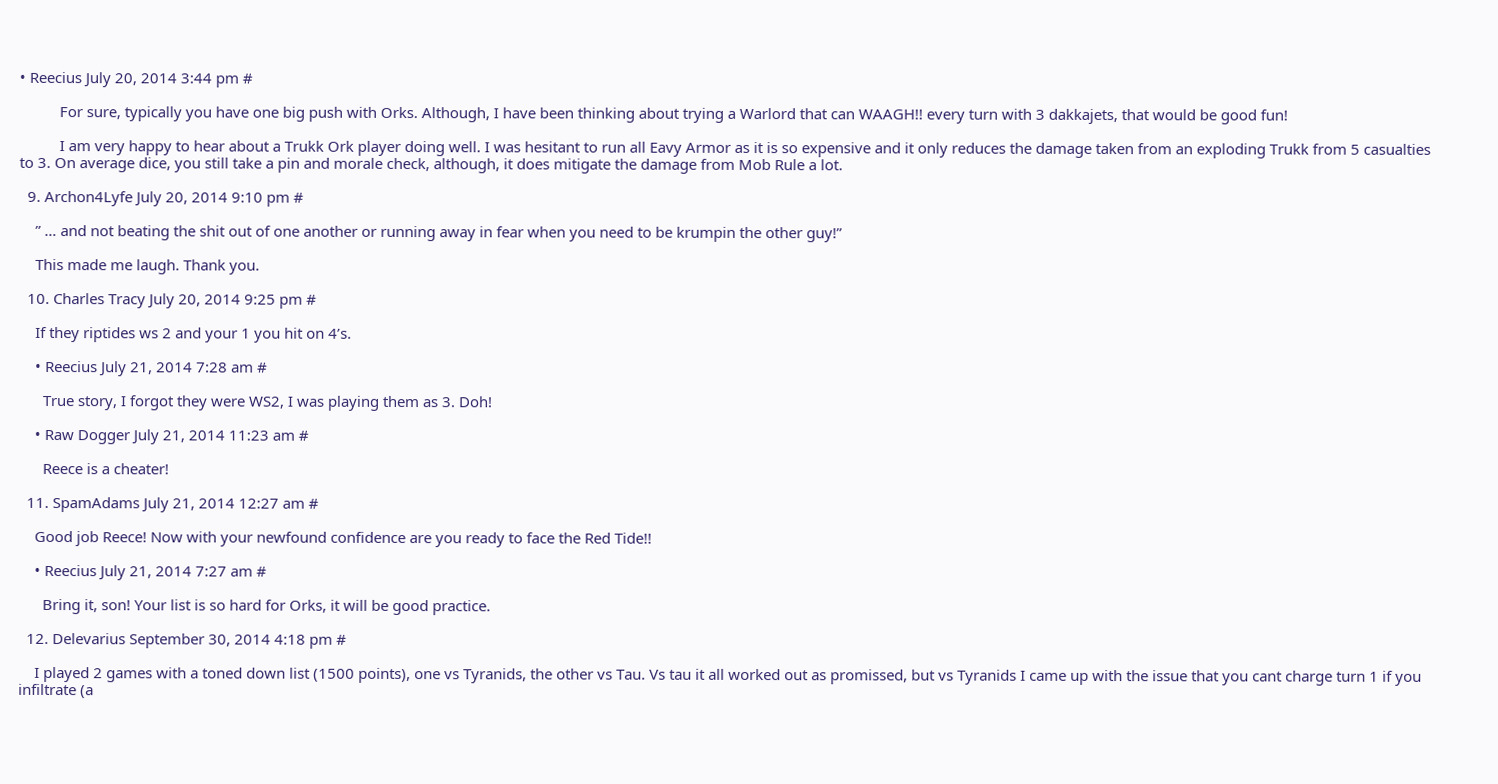• Reecius July 20, 2014 3:44 pm #

          For sure, typically you have one big push with Orks. Although, I have been thinking about trying a Warlord that can WAAGH!! every turn with 3 dakkajets, that would be good fun!

          I am very happy to hear about a Trukk Ork player doing well. I was hesitant to run all Eavy Armor as it is so expensive and it only reduces the damage taken from an exploding Trukk from 5 casualties to 3. On average dice, you still take a pin and morale check, although, it does mitigate the damage from Mob Rule a lot.

  9. Archon4Lyfe July 20, 2014 9:10 pm #

    ” … and not beating the shit out of one another or running away in fear when you need to be krumpin the other guy!”

    This made me laugh. Thank you.

  10. Charles Tracy July 20, 2014 9:25 pm #

    If they riptides ws 2 and your 1 you hit on 4’s.

    • Reecius July 21, 2014 7:28 am #

      True story, I forgot they were WS2, I was playing them as 3. Doh!

    • Raw Dogger July 21, 2014 11:23 am #

      Reece is a cheater!

  11. SpamAdams July 21, 2014 12:27 am #

    Good job Reece! Now with your newfound confidence are you ready to face the Red Tide!!

    • Reecius July 21, 2014 7:27 am #

      Bring it, son! Your list is so hard for Orks, it will be good practice.

  12. Delevarius September 30, 2014 4:18 pm #

    I played 2 games with a toned down list (1500 points), one vs Tyranids, the other vs Tau. Vs tau it all worked out as promissed, but vs Tyranids I came up with the issue that you cant charge turn 1 if you infiltrate (a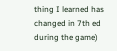thing I learned has changed in 7th ed during the game)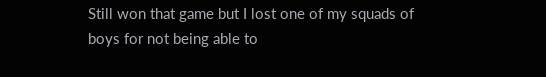Still won that game but I lost one of my squads of boys for not being able to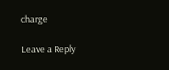charge

Leave a Reply